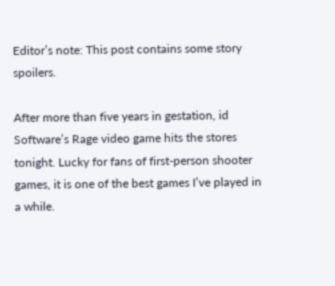Editor’s note: This post contains some story spoilers.

After more than five years in gestation, id Software’s Rage video game hits the stores tonight. Lucky for fans of first-person shooter games, it is one of the best games I’ve played in a while.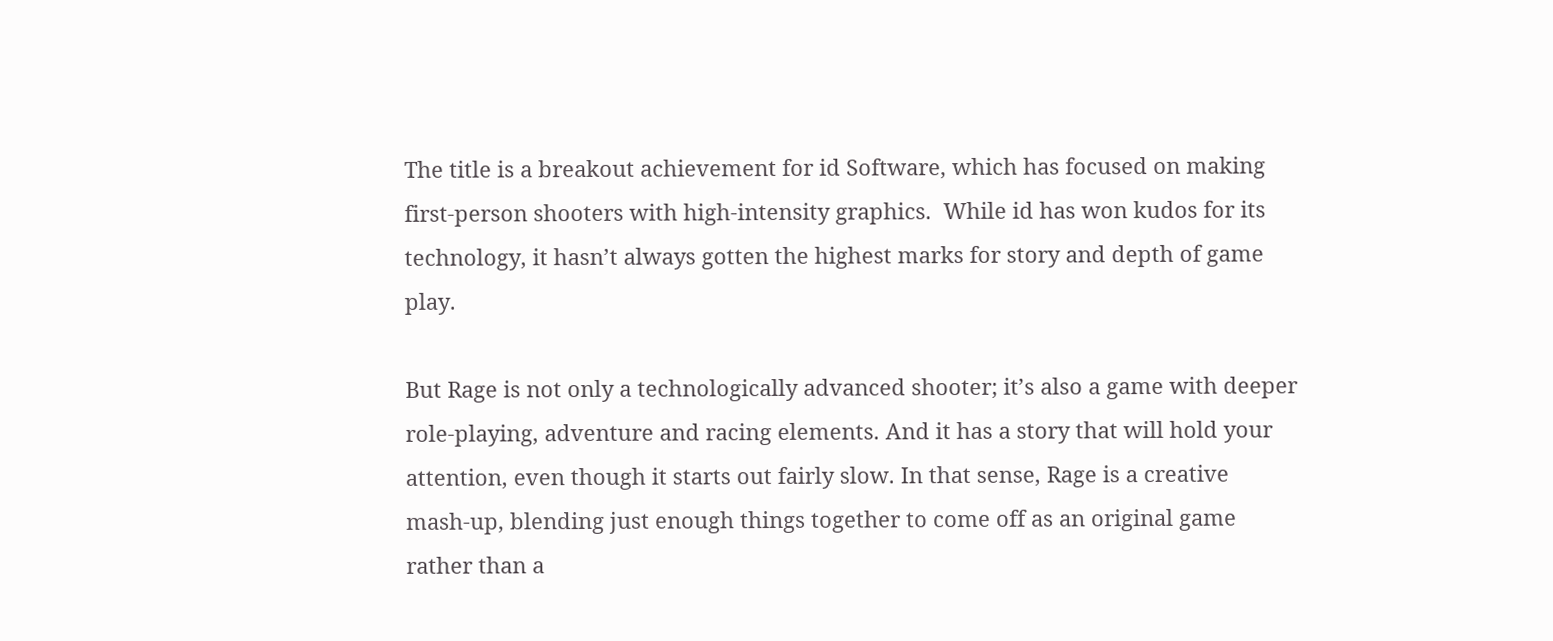The title is a breakout achievement for id Software, which has focused on making first-person shooters with high-intensity graphics.  While id has won kudos for its technology, it hasn’t always gotten the highest marks for story and depth of game play.

But Rage is not only a technologically advanced shooter; it’s also a game with deeper role-playing, adventure and racing elements. And it has a story that will hold your attention, even though it starts out fairly slow. In that sense, Rage is a creative mash-up, blending just enough things together to come off as an original game rather than a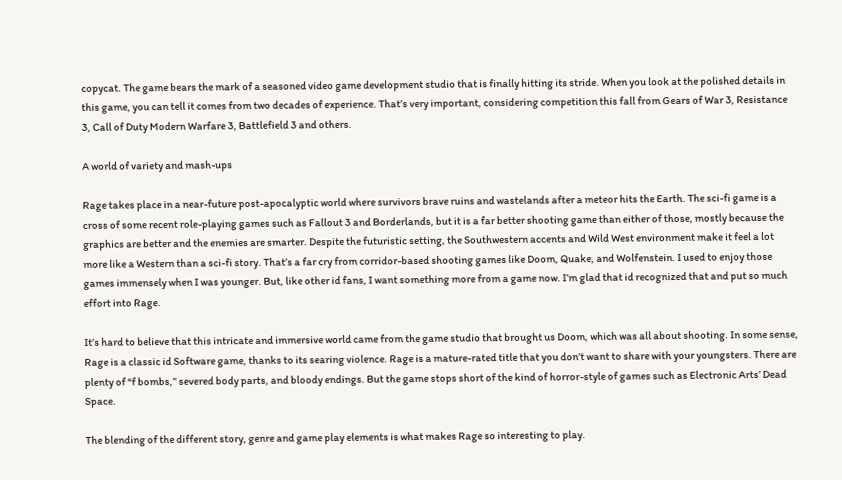copycat. The game bears the mark of a seasoned video game development studio that is finally hitting its stride. When you look at the polished details in this game, you can tell it comes from two decades of experience. That’s very important, considering competition this fall from Gears of War 3, Resistance 3, Call of Duty Modern Warfare 3, Battlefield 3 and others.

A world of variety and mash-ups

Rage takes place in a near-future post-apocalyptic world where survivors brave ruins and wastelands after a meteor hits the Earth. The sci-fi game is a cross of some recent role-playing games such as Fallout 3 and Borderlands, but it is a far better shooting game than either of those, mostly because the graphics are better and the enemies are smarter. Despite the futuristic setting, the Southwestern accents and Wild West environment make it feel a lot more like a Western than a sci-fi story. That’s a far cry from corridor-based shooting games like Doom, Quake, and Wolfenstein. I used to enjoy those games immensely when I was younger. But, like other id fans, I want something more from a game now. I’m glad that id recognized that and put so much effort into Rage.

It’s hard to believe that this intricate and immersive world came from the game studio that brought us Doom, which was all about shooting. In some sense, Rage is a classic id Software game, thanks to its searing violence. Rage is a mature-rated title that you don’t want to share with your youngsters. There are plenty of “f bombs,” severed body parts, and bloody endings. But the game stops short of the kind of horror-style of games such as Electronic Arts’ Dead Space.

The blending of the different story, genre and game play elements is what makes Rage so interesting to play.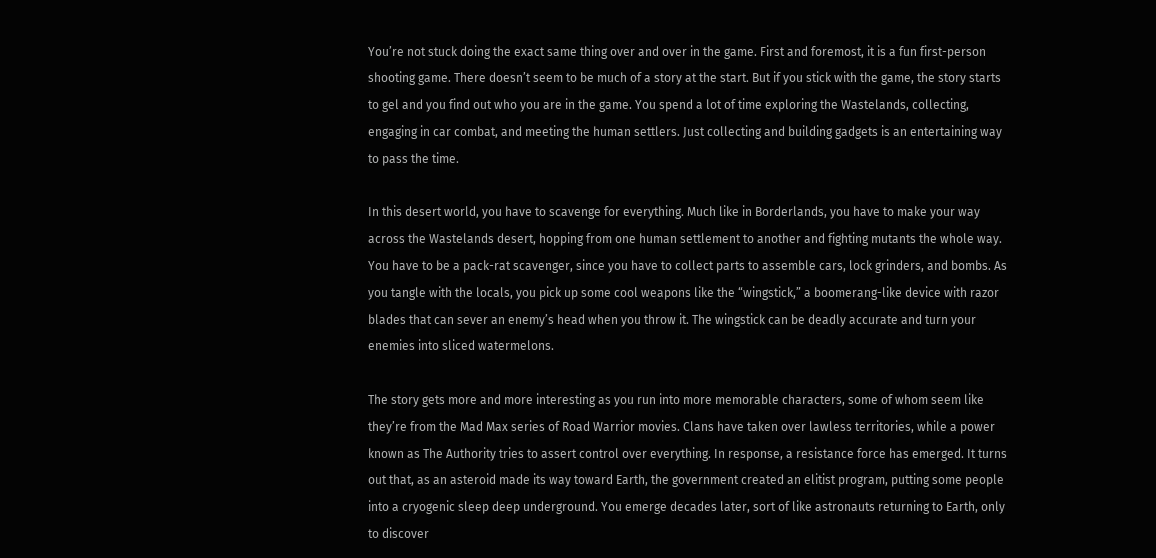You’re not stuck doing the exact same thing over and over in the game. First and foremost, it is a fun first-person shooting game. There doesn’t seem to be much of a story at the start. But if you stick with the game, the story starts to gel and you find out who you are in the game. You spend a lot of time exploring the Wastelands, collecting, engaging in car combat, and meeting the human settlers. Just collecting and building gadgets is an entertaining way to pass the time.

In this desert world, you have to scavenge for everything. Much like in Borderlands, you have to make your way across the Wastelands desert, hopping from one human settlement to another and fighting mutants the whole way. You have to be a pack-rat scavenger, since you have to collect parts to assemble cars, lock grinders, and bombs. As you tangle with the locals, you pick up some cool weapons like the “wingstick,” a boomerang-like device with razor blades that can sever an enemy’s head when you throw it. The wingstick can be deadly accurate and turn your enemies into sliced watermelons.

The story gets more and more interesting as you run into more memorable characters, some of whom seem like they’re from the Mad Max series of Road Warrior movies. Clans have taken over lawless territories, while a power known as The Authority tries to assert control over everything. In response, a resistance force has emerged. It turns out that, as an asteroid made its way toward Earth, the government created an elitist program, putting some people into a cryogenic sleep deep underground. You emerge decades later, sort of like astronauts returning to Earth, only to discover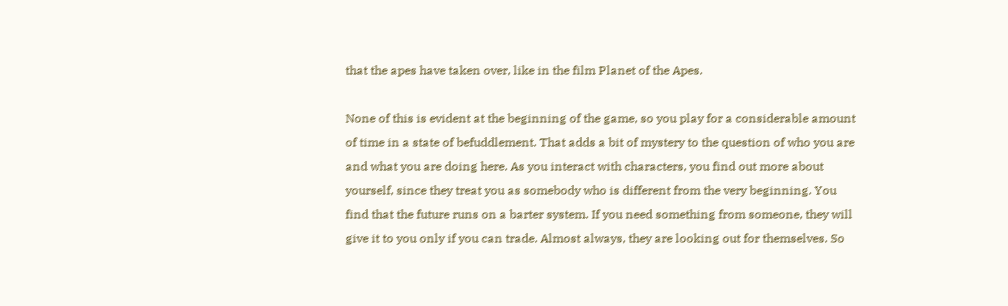that the apes have taken over, like in the film Planet of the Apes.

None of this is evident at the beginning of the game, so you play for a considerable amount of time in a state of befuddlement. That adds a bit of mystery to the question of who you are and what you are doing here. As you interact with characters, you find out more about yourself, since they treat you as somebody who is different from the very beginning. You find that the future runs on a barter system. If you need something from someone, they will give it to you only if you can trade. Almost always, they are looking out for themselves. So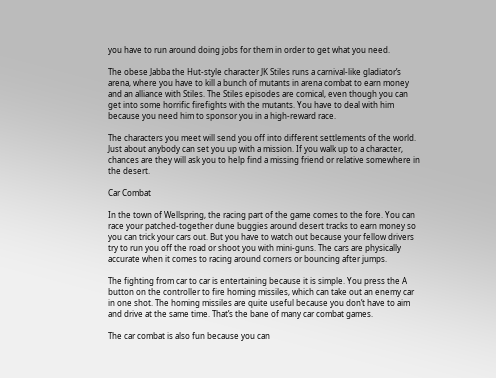you have to run around doing jobs for them in order to get what you need.

The obese Jabba the Hut-style character JK Stiles runs a carnival-like gladiator’s arena, where you have to kill a bunch of mutants in arena combat to earn money and an alliance with Stiles. The Stiles episodes are comical, even though you can get into some horrific firefights with the mutants. You have to deal with him because you need him to sponsor you in a high-reward race.

The characters you meet will send you off into different settlements of the world. Just about anybody can set you up with a mission. If you walk up to a character, chances are they will ask you to help find a missing friend or relative somewhere in the desert.

Car Combat

In the town of Wellspring, the racing part of the game comes to the fore. You can race your patched-together dune buggies around desert tracks to earn money so you can trick your cars out. But you have to watch out because your fellow drivers try to run you off the road or shoot you with mini-guns. The cars are physically accurate when it comes to racing around corners or bouncing after jumps.

The fighting from car to car is entertaining because it is simple. You press the A button on the controller to fire homing missiles, which can take out an enemy car in one shot. The homing missiles are quite useful because you don’t have to aim and drive at the same time. That’s the bane of many car combat games.

The car combat is also fun because you can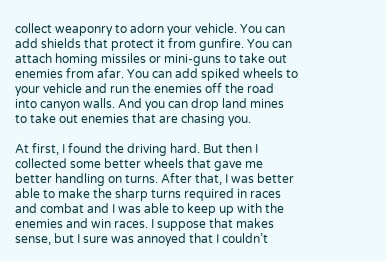collect weaponry to adorn your vehicle. You can add shields that protect it from gunfire. You can attach homing missiles or mini-guns to take out enemies from afar. You can add spiked wheels to your vehicle and run the enemies off the road into canyon walls. And you can drop land mines to take out enemies that are chasing you.

At first, I found the driving hard. But then I collected some better wheels that gave me better handling on turns. After that, I was better able to make the sharp turns required in races and combat and I was able to keep up with the enemies and win races. I suppose that makes sense, but I sure was annoyed that I couldn’t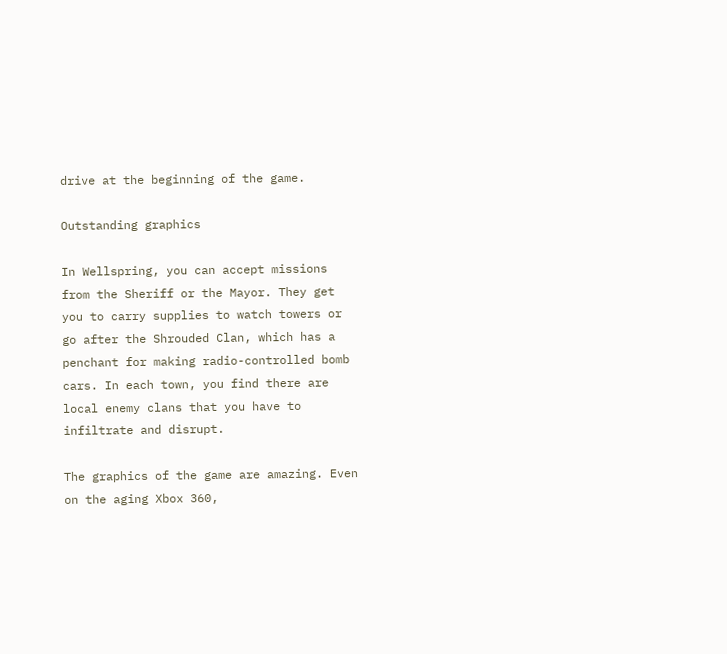drive at the beginning of the game.

Outstanding graphics

In Wellspring, you can accept missions from the Sheriff or the Mayor. They get you to carry supplies to watch towers or go after the Shrouded Clan, which has a penchant for making radio-controlled bomb cars. In each town, you find there are local enemy clans that you have to infiltrate and disrupt.

The graphics of the game are amazing. Even on the aging Xbox 360,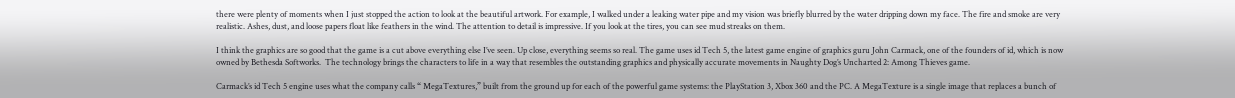there were plenty of moments when I just stopped the action to look at the beautiful artwork. For example, I walked under a leaking water pipe and my vision was briefly blurred by the water dripping down my face. The fire and smoke are very realistic. Ashes, dust, and loose papers float like feathers in the wind. The attention to detail is impressive. If you look at the tires, you can see mud streaks on them.

I think the graphics are so good that the game is a cut above everything else I’ve seen. Up close, everything seems so real. The game uses id Tech 5, the latest game engine of graphics guru John Carmack, one of the founders of id, which is now owned by Bethesda Softworks.  The technology brings the characters to life in a way that resembles the outstanding graphics and physically accurate movements in Naughty Dog’s Uncharted 2: Among Thieves game.

Carmack’s id Tech 5 engine uses what the company calls “ MegaTextures,” built from the ground up for each of the powerful game systems: the PlayStation 3, Xbox 360 and the PC. A MegaTexture is a single image that replaces a bunch of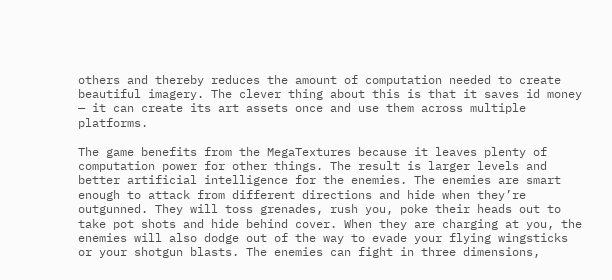others and thereby reduces the amount of computation needed to create beautiful imagery. The clever thing about this is that it saves id money — it can create its art assets once and use them across multiple platforms.

The game benefits from the MegaTextures because it leaves plenty of computation power for other things. The result is larger levels and better artificial intelligence for the enemies. The enemies are smart enough to attack from different directions and hide when they’re outgunned. They will toss grenades, rush you, poke their heads out to take pot shots and hide behind cover. When they are charging at you, the enemies will also dodge out of the way to evade your flying wingsticks or your shotgun blasts. The enemies can fight in three dimensions,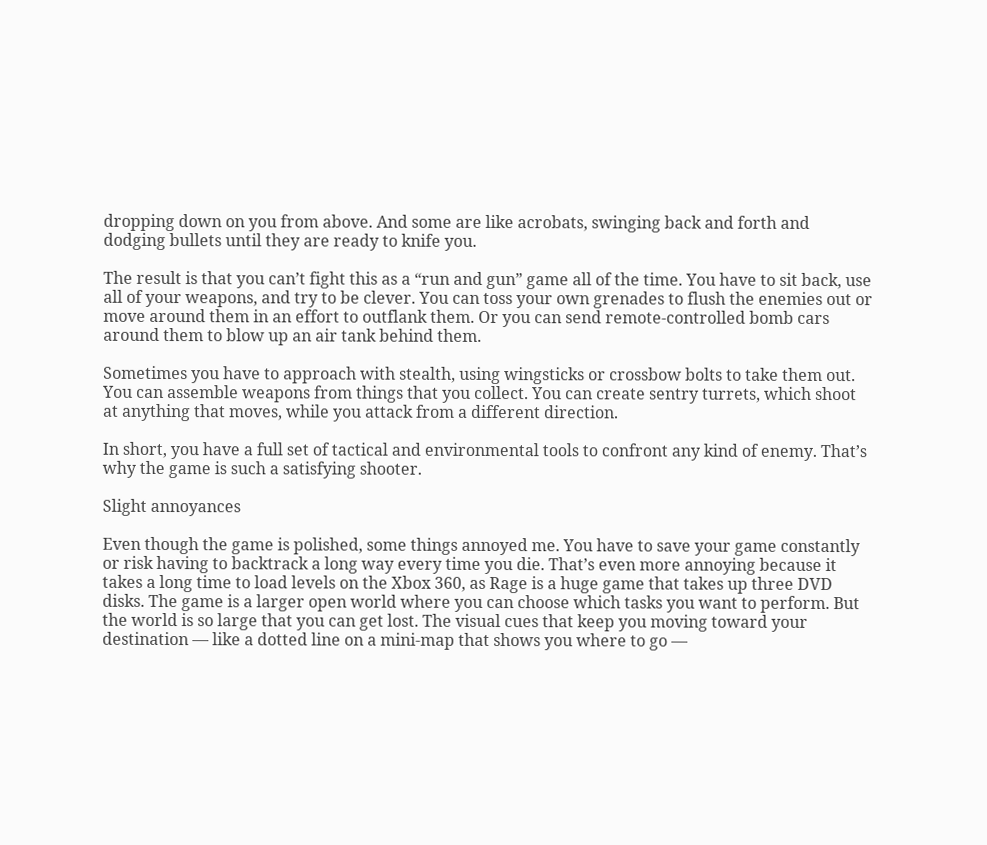dropping down on you from above. And some are like acrobats, swinging back and forth and dodging bullets until they are ready to knife you.

The result is that you can’t fight this as a “run and gun” game all of the time. You have to sit back, use all of your weapons, and try to be clever. You can toss your own grenades to flush the enemies out or move around them in an effort to outflank them. Or you can send remote-controlled bomb cars around them to blow up an air tank behind them.

Sometimes you have to approach with stealth, using wingsticks or crossbow bolts to take them out. You can assemble weapons from things that you collect. You can create sentry turrets, which shoot at anything that moves, while you attack from a different direction.

In short, you have a full set of tactical and environmental tools to confront any kind of enemy. That’s why the game is such a satisfying shooter.

Slight annoyances

Even though the game is polished, some things annoyed me. You have to save your game constantly or risk having to backtrack a long way every time you die. That’s even more annoying because it takes a long time to load levels on the Xbox 360, as Rage is a huge game that takes up three DVD disks. The game is a larger open world where you can choose which tasks you want to perform. But the world is so large that you can get lost. The visual cues that keep you moving toward your destination — like a dotted line on a mini-map that shows you where to go —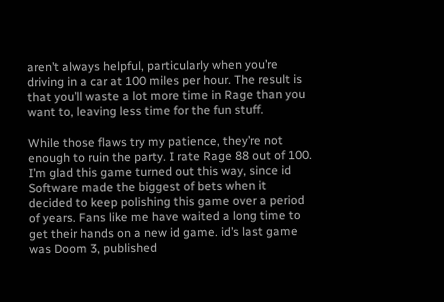aren’t always helpful, particularly when you’re driving in a car at 100 miles per hour. The result is that you’ll waste a lot more time in Rage than you want to, leaving less time for the fun stuff.

While those flaws try my patience, they’re not enough to ruin the party. I rate Rage 88 out of 100. I’m glad this game turned out this way, since id Software made the biggest of bets when it decided to keep polishing this game over a period of years. Fans like me have waited a long time to get their hands on a new id game. id’s last game was Doom 3, published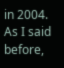in 2004. As I said before,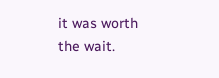it was worth the wait.